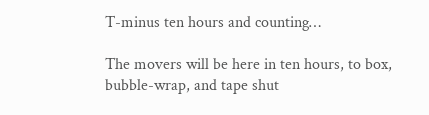T-minus ten hours and counting…

The movers will be here in ten hours, to box, bubble-wrap, and tape shut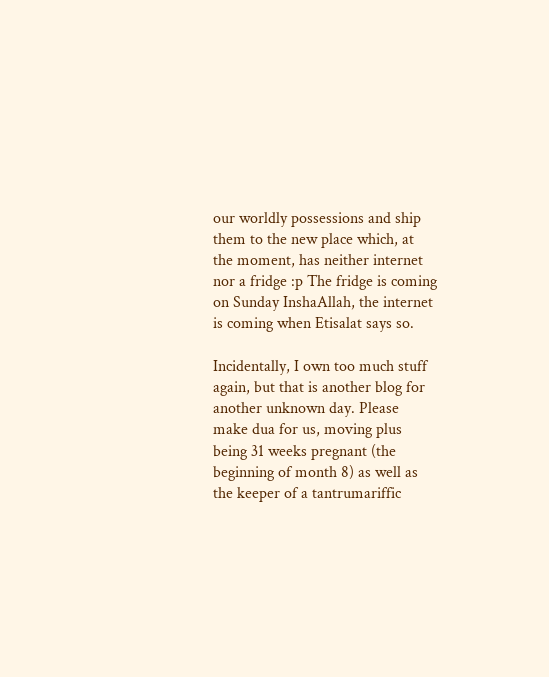our worldly possessions and ship them to the new place which, at the moment, has neither internet nor a fridge :p The fridge is coming on Sunday InshaAllah, the internet is coming when Etisalat says so.

Incidentally, I own too much stuff again, but that is another blog for another unknown day. Please make dua for us, moving plus being 31 weeks pregnant (the beginning of month 8) as well as the keeper of a tantrumariffic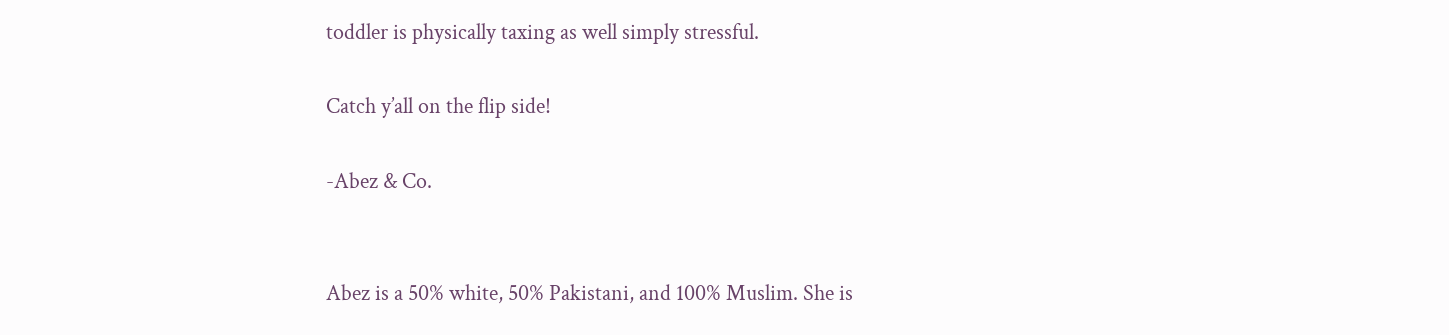toddler is physically taxing as well simply stressful.

Catch y’all on the flip side!

-Abez & Co.


Abez is a 50% white, 50% Pakistani, and 100% Muslim. She is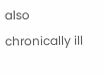also chronically ill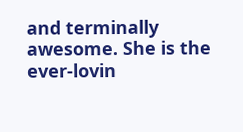and terminally awesome. She is the ever-lovin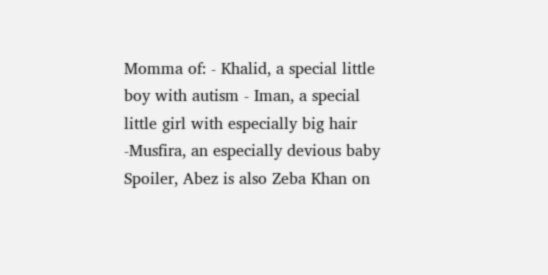Momma of: - Khalid, a special little boy with autism - Iman, a special little girl with especially big hair -Musfira, an especially devious baby Spoiler, Abez is also Zeba Khan on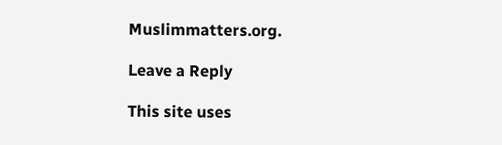Muslimmatters.org.

Leave a Reply

This site uses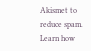Akismet to reduce spam. Learn how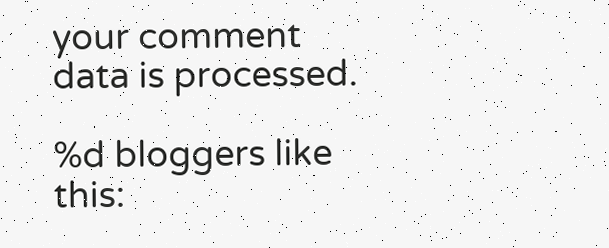your comment data is processed.

%d bloggers like this: